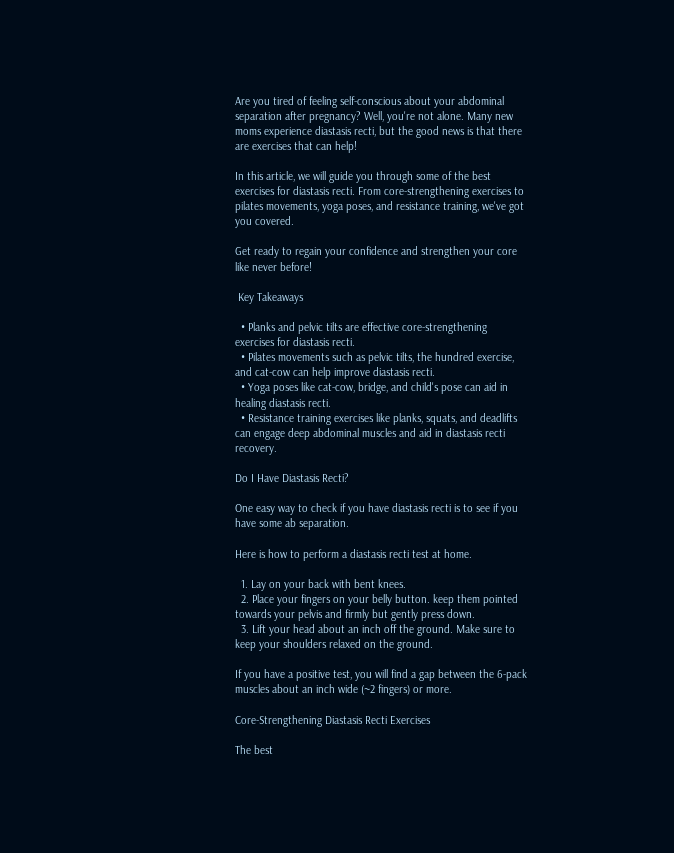Are you tired of feeling self-conscious about your abdominal separation after pregnancy? Well, you're not alone. Many new moms experience diastasis recti, but the good news is that there are exercises that can help!

In this article, we will guide you through some of the best exercises for diastasis recti. From core-strengthening exercises to pilates movements, yoga poses, and resistance training, we've got you covered.

Get ready to regain your confidence and strengthen your core like never before!

 Key Takeaways

  • Planks and pelvic tilts are effective core-strengthening exercises for diastasis recti.
  • Pilates movements such as pelvic tilts, the hundred exercise, and cat-cow can help improve diastasis recti.
  • Yoga poses like cat-cow, bridge, and child's pose can aid in healing diastasis recti.
  • Resistance training exercises like planks, squats, and deadlifts can engage deep abdominal muscles and aid in diastasis recti recovery.

Do I Have Diastasis Recti?

One easy way to check if you have diastasis recti is to see if you have some ab separation.

Here is how to perform a diastasis recti test at home.

  1. Lay on your back with bent knees.
  2. Place your fingers on your belly button. keep them pointed towards your pelvis and firmly but gently press down.
  3. Lift your head about an inch off the ground. Make sure to keep your shoulders relaxed on the ground.

If you have a positive test, you will find a gap between the 6-pack muscles about an inch wide (~2 fingers) or more.

Core-Strengthening Diastasis Recti Exercises

The best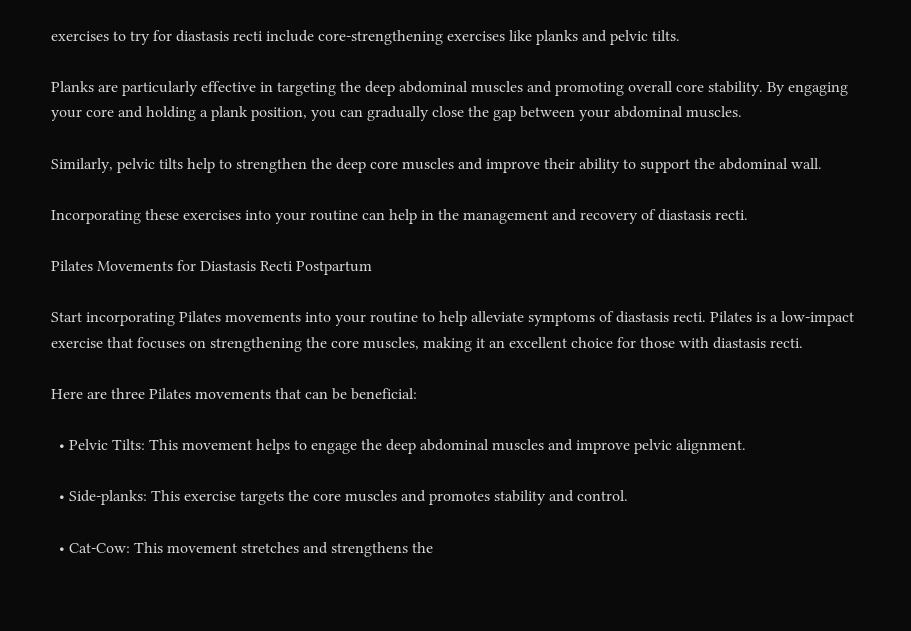exercises to try for diastasis recti include core-strengthening exercises like planks and pelvic tilts.

Planks are particularly effective in targeting the deep abdominal muscles and promoting overall core stability. By engaging your core and holding a plank position, you can gradually close the gap between your abdominal muscles.

Similarly, pelvic tilts help to strengthen the deep core muscles and improve their ability to support the abdominal wall.

Incorporating these exercises into your routine can help in the management and recovery of diastasis recti.

Pilates Movements for Diastasis Recti Postpartum

Start incorporating Pilates movements into your routine to help alleviate symptoms of diastasis recti. Pilates is a low-impact exercise that focuses on strengthening the core muscles, making it an excellent choice for those with diastasis recti.

Here are three Pilates movements that can be beneficial:

  • Pelvic Tilts: This movement helps to engage the deep abdominal muscles and improve pelvic alignment.

  • Side-planks: This exercise targets the core muscles and promotes stability and control.

  • Cat-Cow: This movement stretches and strengthens the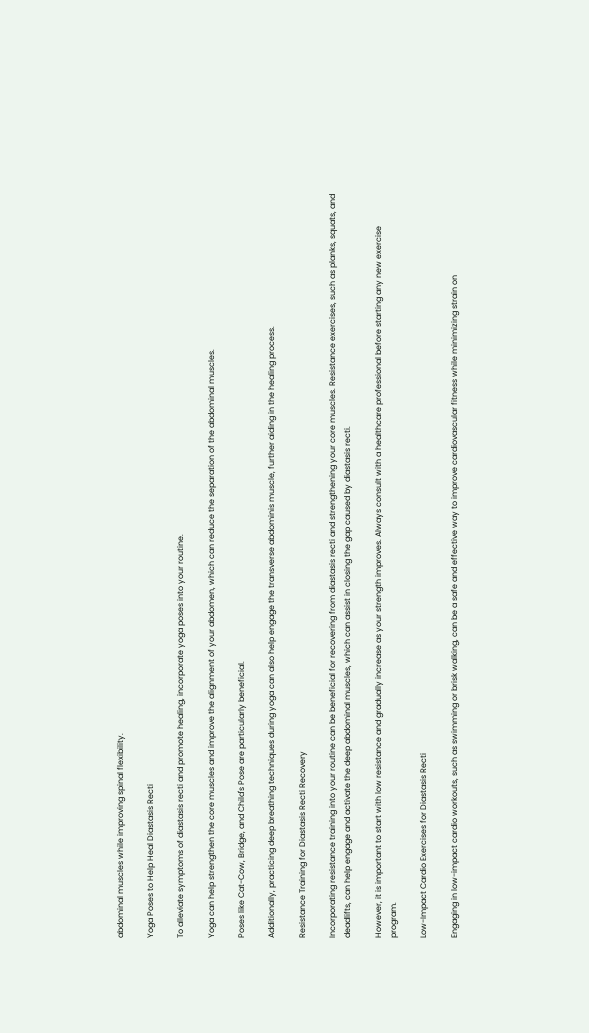abdominal muscles while improving spinal flexibility.

Yoga Poses to Help Heal Diastasis Recti

To alleviate symptoms of diastasis recti and promote healing, incorporate yoga poses into your routine.

Yoga can help strengthen the core muscles and improve the alignment of your abdomen, which can reduce the separation of the abdominal muscles.

Poses like Cat-Cow, Bridge, and Child's Pose are particularly beneficial.

Additionally, practicing deep breathing techniques during yoga can also help engage the transverse abdominis muscle, further aiding in the healing process.

Resistance Training for Diastasis Recti Recovery

Incorporating resistance training into your routine can be beneficial for recovering from diastasis recti and strengthening your core muscles. Resistance exercises, such as planks, squats, and deadlifts, can help engage and activate the deep abdominal muscles, which can assist in closing the gap caused by diastasis recti.

However, it is important to start with low resistance and gradually increase as your strength improves. Always consult with a healthcare professional before starting any new exercise program.

Low-Impact Cardio Exercises for Diastasis Recti

Engaging in low-impact cardio workouts, such as swimming or brisk walking, can be a safe and effective way to improve cardiovascular fitness while minimizing strain on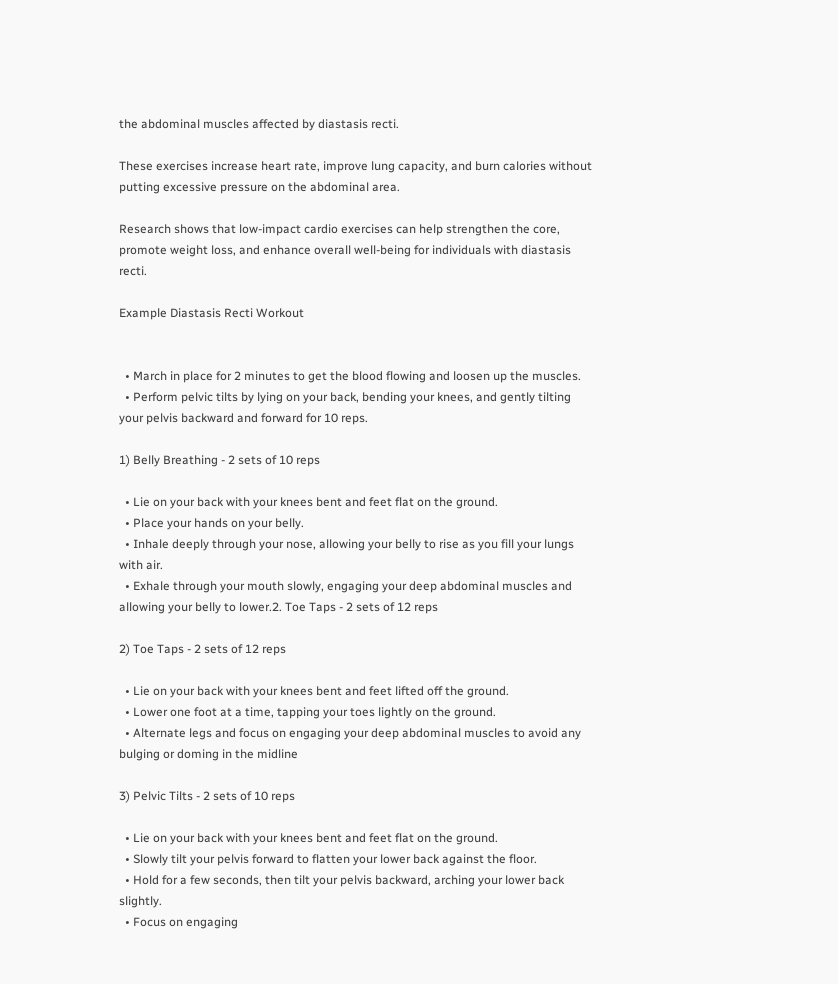the abdominal muscles affected by diastasis recti.

These exercises increase heart rate, improve lung capacity, and burn calories without putting excessive pressure on the abdominal area.

Research shows that low-impact cardio exercises can help strengthen the core, promote weight loss, and enhance overall well-being for individuals with diastasis recti.

Example Diastasis Recti Workout


  • March in place for 2 minutes to get the blood flowing and loosen up the muscles.
  • Perform pelvic tilts by lying on your back, bending your knees, and gently tilting your pelvis backward and forward for 10 reps.

1) Belly Breathing - 2 sets of 10 reps

  • Lie on your back with your knees bent and feet flat on the ground.
  • Place your hands on your belly.
  • Inhale deeply through your nose, allowing your belly to rise as you fill your lungs with air.
  • Exhale through your mouth slowly, engaging your deep abdominal muscles and allowing your belly to lower.2. Toe Taps - 2 sets of 12 reps

2) Toe Taps - 2 sets of 12 reps

  • Lie on your back with your knees bent and feet lifted off the ground.
  • Lower one foot at a time, tapping your toes lightly on the ground.
  • Alternate legs and focus on engaging your deep abdominal muscles to avoid any bulging or doming in the midline

3) Pelvic Tilts - 2 sets of 10 reps

  • Lie on your back with your knees bent and feet flat on the ground.
  • Slowly tilt your pelvis forward to flatten your lower back against the floor.
  • Hold for a few seconds, then tilt your pelvis backward, arching your lower back slightly.
  • Focus on engaging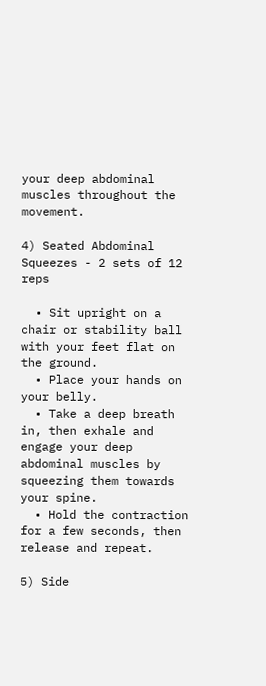your deep abdominal muscles throughout the movement.

4) Seated Abdominal Squeezes - 2 sets of 12 reps

  • Sit upright on a chair or stability ball with your feet flat on the ground.
  • Place your hands on your belly.
  • Take a deep breath in, then exhale and engage your deep abdominal muscles by squeezing them towards your spine.
  • Hold the contraction for a few seconds, then release and repeat.

5) Side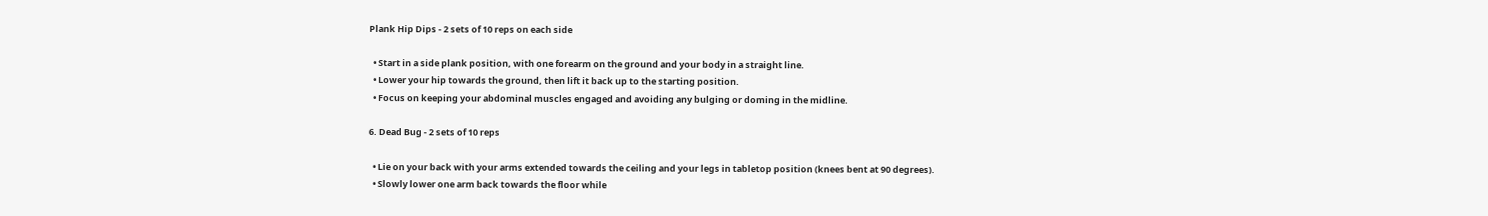Plank Hip Dips - 2 sets of 10 reps on each side

  • Start in a side plank position, with one forearm on the ground and your body in a straight line.
  • Lower your hip towards the ground, then lift it back up to the starting position.
  • Focus on keeping your abdominal muscles engaged and avoiding any bulging or doming in the midline.

6. Dead Bug - 2 sets of 10 reps

  • Lie on your back with your arms extended towards the ceiling and your legs in tabletop position (knees bent at 90 degrees).
  • Slowly lower one arm back towards the floor while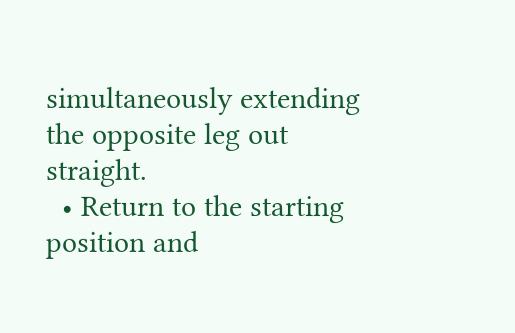simultaneously extending the opposite leg out straight.
  • Return to the starting position and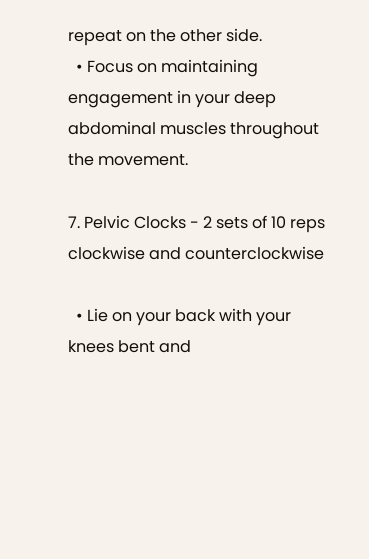repeat on the other side.
  • Focus on maintaining engagement in your deep abdominal muscles throughout the movement.

7. Pelvic Clocks - 2 sets of 10 reps clockwise and counterclockwise

  • Lie on your back with your knees bent and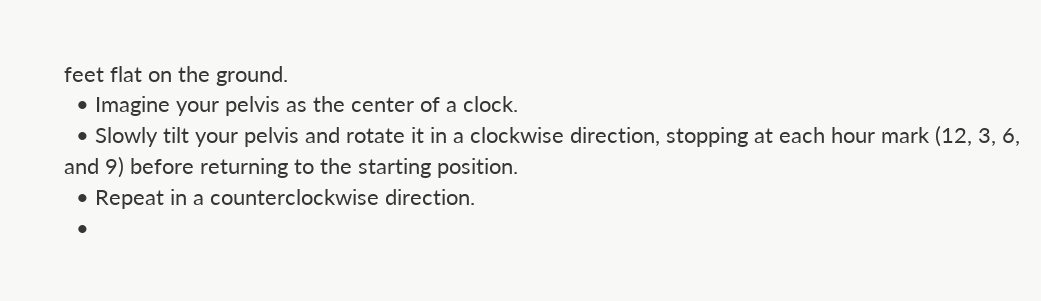feet flat on the ground.
  • Imagine your pelvis as the center of a clock.
  • Slowly tilt your pelvis and rotate it in a clockwise direction, stopping at each hour mark (12, 3, 6, and 9) before returning to the starting position.
  • Repeat in a counterclockwise direction.
  •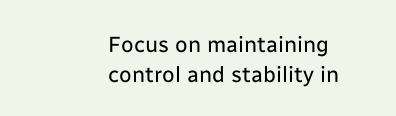Focus on maintaining control and stability in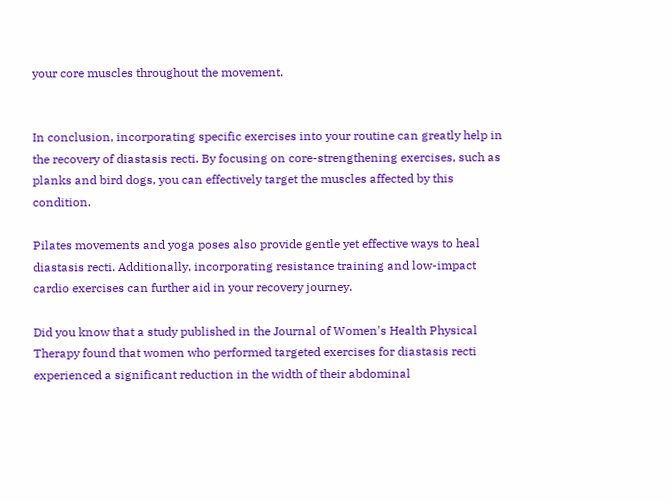your core muscles throughout the movement.


In conclusion, incorporating specific exercises into your routine can greatly help in the recovery of diastasis recti. By focusing on core-strengthening exercises, such as planks and bird dogs, you can effectively target the muscles affected by this condition.

Pilates movements and yoga poses also provide gentle yet effective ways to heal diastasis recti. Additionally, incorporating resistance training and low-impact cardio exercises can further aid in your recovery journey.

Did you know that a study published in the Journal of Women's Health Physical Therapy found that women who performed targeted exercises for diastasis recti experienced a significant reduction in the width of their abdominal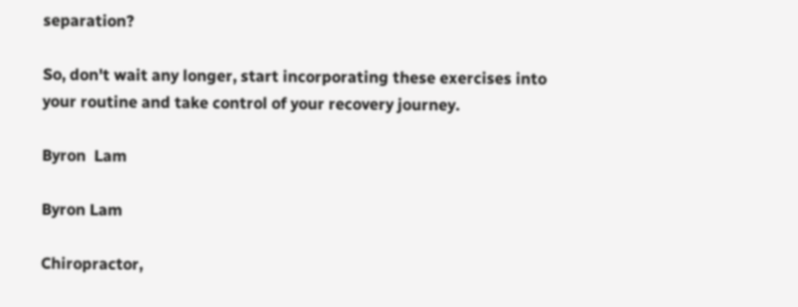separation?

So, don't wait any longer, start incorporating these exercises into your routine and take control of your recovery journey.

Byron  Lam

Byron Lam

Chiropractor,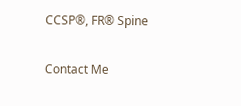CCSP®, FR® Spine

Contact Me